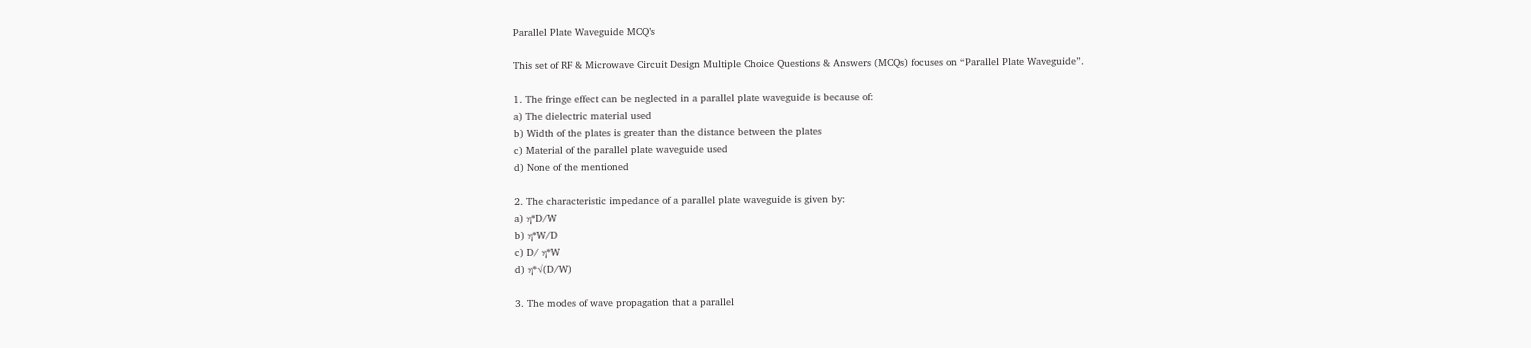Parallel Plate Waveguide MCQ’s

This set of RF & Microwave Circuit Design Multiple Choice Questions & Answers (MCQs) focuses on “Parallel Plate Waveguide”.

1. The fringe effect can be neglected in a parallel plate waveguide is because of:
a) The dielectric material used
b) Width of the plates is greater than the distance between the plates
c) Material of the parallel plate waveguide used
d) None of the mentioned

2. The characteristic impedance of a parallel plate waveguide is given by:
a) η*D/W
b) η*W/D
c) D/ η*W
d) η*√(D/W)

3. The modes of wave propagation that a parallel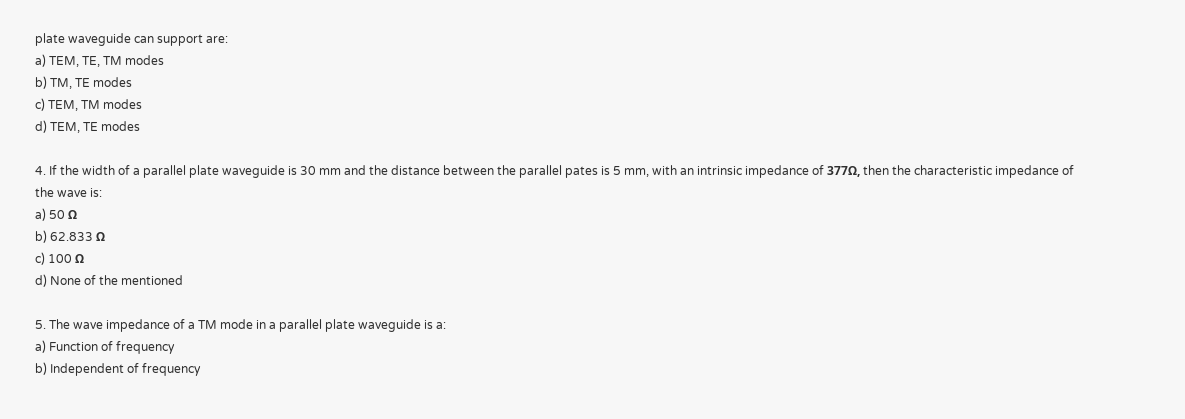plate waveguide can support are:
a) TEM, TE, TM modes
b) TM, TE modes
c) TEM, TM modes
d) TEM, TE modes

4. If the width of a parallel plate waveguide is 30 mm and the distance between the parallel pates is 5 mm, with an intrinsic impedance of 377Ω, then the characteristic impedance of the wave is:
a) 50 Ω
b) 62.833 Ω
c) 100 Ω
d) None of the mentioned

5. The wave impedance of a TM mode in a parallel plate waveguide is a:
a) Function of frequency
b) Independent of frequency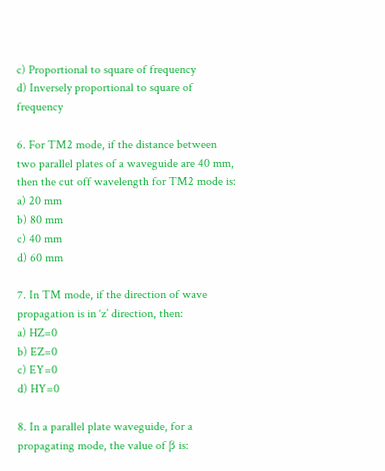c) Proportional to square of frequency
d) Inversely proportional to square of frequency

6. For TM2 mode, if the distance between two parallel plates of a waveguide are 40 mm, then the cut off wavelength for TM2 mode is:
a) 20 mm
b) 80 mm
c) 40 mm
d) 60 mm

7. In TM mode, if the direction of wave propagation is in ‘z’ direction, then:
a) HZ=0
b) EZ=0
c) EY=0
d) HY=0

8. In a parallel plate waveguide, for a propagating mode, the value of β is: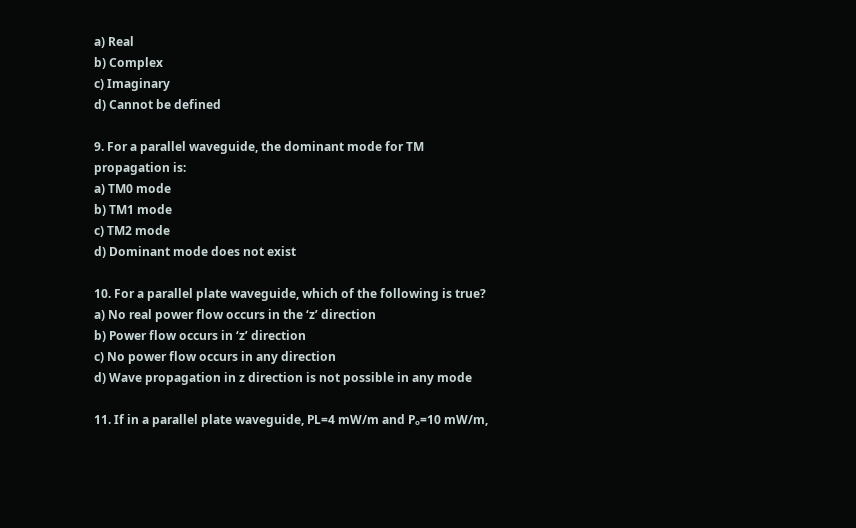a) Real
b) Complex
c) Imaginary
d) Cannot be defined

9. For a parallel waveguide, the dominant mode for TM propagation is:
a) TM0 mode
b) TM1 mode
c) TM2 mode
d) Dominant mode does not exist

10. For a parallel plate waveguide, which of the following is true?
a) No real power flow occurs in the ‘z’ direction
b) Power flow occurs in ‘z’ direction
c) No power flow occurs in any direction
d) Wave propagation in z direction is not possible in any mode

11. If in a parallel plate waveguide, PL=4 mW/m and Pₒ=10 mW/m,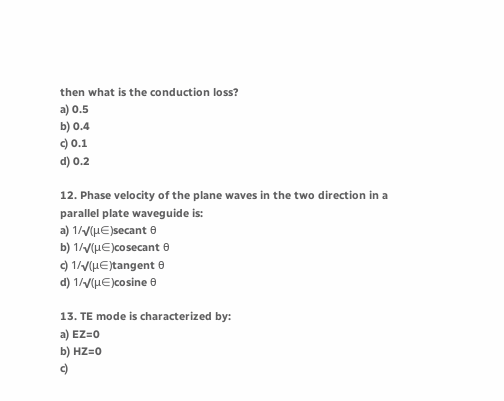then what is the conduction loss?
a) 0.5
b) 0.4
c) 0.1
d) 0.2

12. Phase velocity of the plane waves in the two direction in a parallel plate waveguide is:
a) 1/√(μ∈)secant θ
b) 1/√(μ∈)cosecant θ
c) 1/√(μ∈)tangent θ
d) 1/√(μ∈)cosine θ

13. TE mode is characterized by:
a) EZ=0
b) HZ=0
c)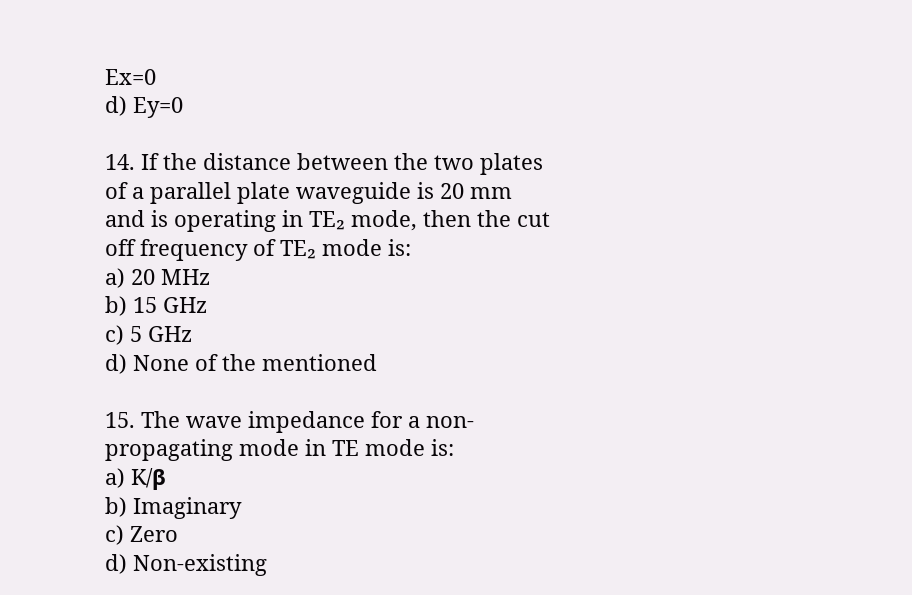Ex=0
d) Ey=0

14. If the distance between the two plates of a parallel plate waveguide is 20 mm and is operating in TE₂ mode, then the cut off frequency of TE₂ mode is:
a) 20 MHz
b) 15 GHz
c) 5 GHz
d) None of the mentioned

15. The wave impedance for a non-propagating mode in TE mode is:
a) K/β
b) Imaginary
c) Zero
d) Non-existing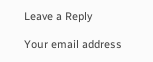Leave a Reply

Your email address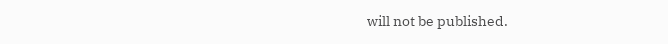will not be published.